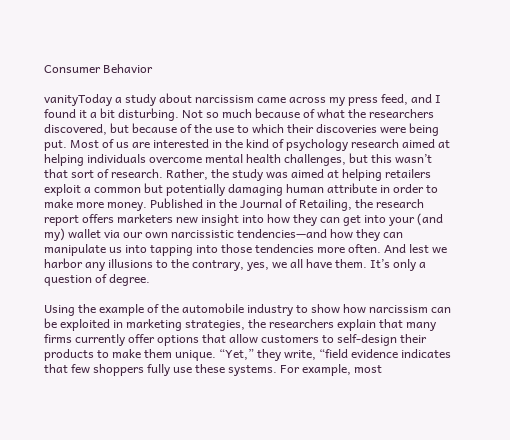Consumer Behavior

vanityToday a study about narcissism came across my press feed, and I found it a bit disturbing. Not so much because of what the researchers discovered, but because of the use to which their discoveries were being put. Most of us are interested in the kind of psychology research aimed at helping individuals overcome mental health challenges, but this wasn’t that sort of research. Rather, the study was aimed at helping retailers exploit a common but potentially damaging human attribute in order to make more money. Published in the Journal of Retailing, the research report offers marketers new insight into how they can get into your (and my) wallet via our own narcissistic tendencies—and how they can manipulate us into tapping into those tendencies more often. And lest we harbor any illusions to the contrary, yes, we all have them. It’s only a question of degree.

Using the example of the automobile industry to show how narcissism can be exploited in marketing strategies, the researchers explain that many firms currently offer options that allow customers to self-design their products to make them unique. “Yet,” they write, “field evidence indicates that few shoppers fully use these systems. For example, most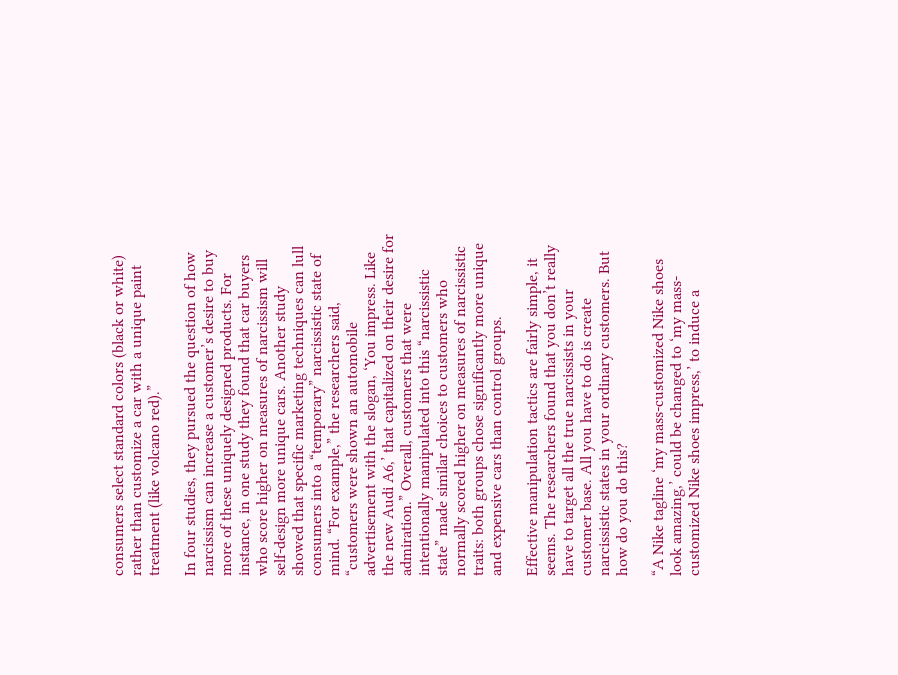consumers select standard colors (black or white) rather than customize a car with a unique paint treatment (like volcano red).”

In four studies, they pursued the question of how narcissism can increase a customer’s desire to buy more of these uniquely designed products. For instance, in one study they found that car buyers who score higher on measures of narcissism will self-design more unique cars. Another study showed that specific marketing techniques can lull consumers into a “temporary” narcissistic state of mind. “For example,” the researchers said, “customers were shown an automobile advertisement with the slogan, ‘You impress. Like the new Audi A6,’ that capitalized on their desire for admiration.” Overall, customers that were intentionally manipulated into this “narcissistic state” made similar choices to customers who normally scored higher on measures of narcissistic traits: both groups chose significantly more unique and expensive cars than control groups.

Effective manipulation tactics are fairly simple, it seems. The researchers found that you don’t really have to target all the true narcissists in your customer base. All you have to do is create narcissistic states in your ordinary customers. But how do you do this?

“A Nike tagline ‘my mass-customized Nike shoes look amazing,’ could be changed to ‘my mass-customized Nike shoes impress,’ to induce a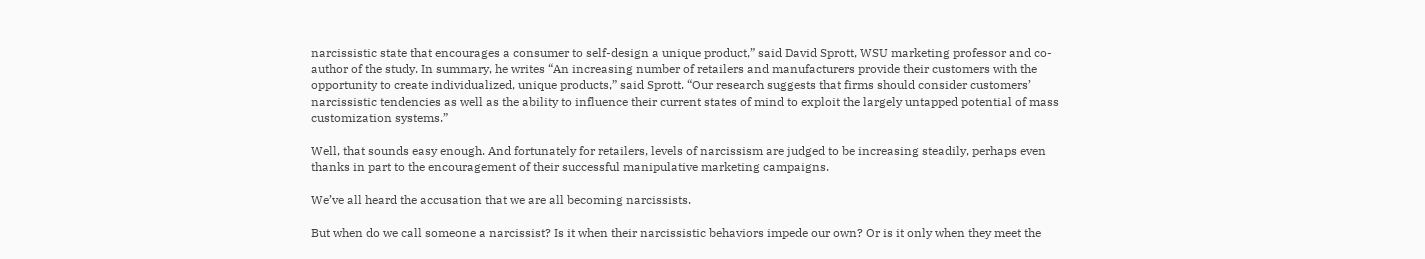narcissistic state that encourages a consumer to self-design a unique product,” said David Sprott, WSU marketing professor and co-author of the study. In summary, he writes “An increasing number of retailers and manufacturers provide their customers with the opportunity to create individualized, unique products,” said Sprott. “Our research suggests that firms should consider customers’ narcissistic tendencies as well as the ability to influence their current states of mind to exploit the largely untapped potential of mass customization systems.”

Well, that sounds easy enough. And fortunately for retailers, levels of narcissism are judged to be increasing steadily, perhaps even thanks in part to the encouragement of their successful manipulative marketing campaigns.

We’ve all heard the accusation that we are all becoming narcissists.

But when do we call someone a narcissist? Is it when their narcissistic behaviors impede our own? Or is it only when they meet the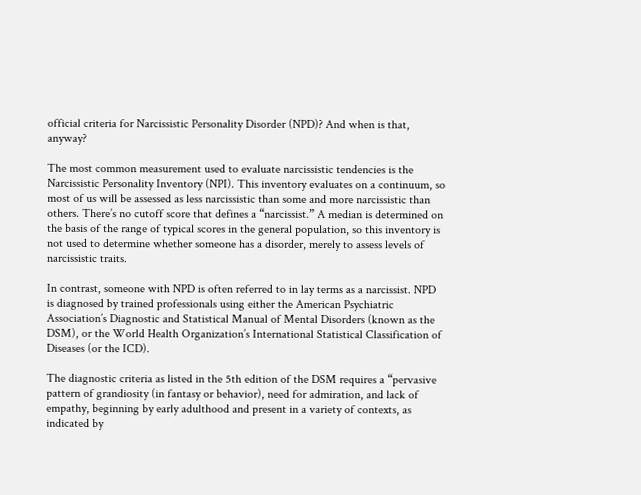official criteria for Narcissistic Personality Disorder (NPD)? And when is that, anyway?

The most common measurement used to evaluate narcissistic tendencies is the Narcissistic Personality Inventory (NPI). This inventory evaluates on a continuum, so most of us will be assessed as less narcissistic than some and more narcissistic than others. There’s no cutoff score that defines a “narcissist.” A median is determined on the basis of the range of typical scores in the general population, so this inventory is not used to determine whether someone has a disorder, merely to assess levels of narcissistic traits.

In contrast, someone with NPD is often referred to in lay terms as a narcissist. NPD is diagnosed by trained professionals using either the American Psychiatric Association’s Diagnostic and Statistical Manual of Mental Disorders (known as the DSM), or the World Health Organization’s International Statistical Classification of Diseases (or the ICD).

The diagnostic criteria as listed in the 5th edition of the DSM requires a “pervasive pattern of grandiosity (in fantasy or behavior), need for admiration, and lack of empathy, beginning by early adulthood and present in a variety of contexts, as indicated by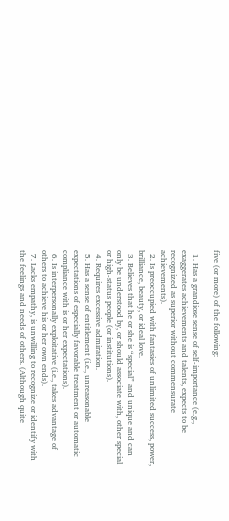five (or more) of the following:

  1. Has a grandiose sense of self-importance (e.g., exaggerates achievements and talents, expects to be recognized as superior without commensurate achievements).
  2. Is preoccupied with fantasies of unlimited success, power, brilliance, beauty, or ideal love.
  3. Believes that he or she is “special” and unique and can only be understood by, or should associate with, other special or high-status people (or institutions).
  4. Requires excessive admiration.
  5. Has a sense of entitlement (i.e., unreasonable expectations of especially favorable treatment or automatic compliance with is or her expectations).
  6. Is interpersonally exploitative (i.e., takes advantage of others to achieve his or her own ends).
  7. Lacks empathy, is unwilling to recognize or identify with the feelings and needs of others. (Although quite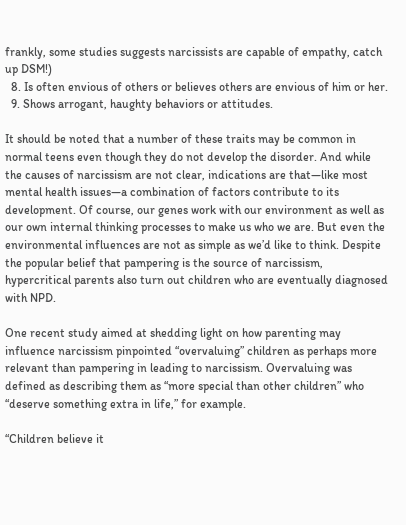frankly, some studies suggests narcissists are capable of empathy, catch up DSM!)
  8. Is often envious of others or believes others are envious of him or her.
  9. Shows arrogant, haughty behaviors or attitudes.

It should be noted that a number of these traits may be common in normal teens even though they do not develop the disorder. And while the causes of narcissism are not clear, indications are that—like most mental health issues—a combination of factors contribute to its development. Of course, our genes work with our environment as well as our own internal thinking processes to make us who we are. But even the environmental influences are not as simple as we’d like to think. Despite the popular belief that pampering is the source of narcissism, hypercritical parents also turn out children who are eventually diagnosed with NPD.

One recent study aimed at shedding light on how parenting may influence narcissism pinpointed “overvaluing” children as perhaps more relevant than pampering in leading to narcissism. Overvaluing was defined as describing them as “more special than other children” who “deserve something extra in life,” for example.

“Children believe it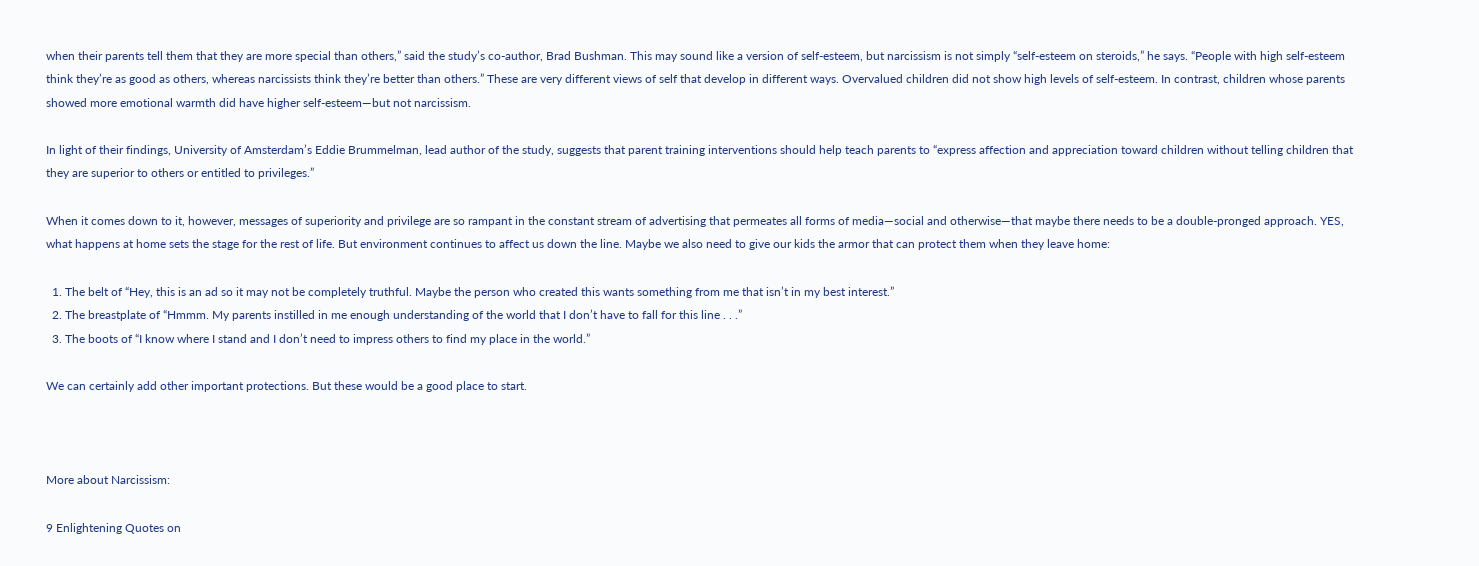when their parents tell them that they are more special than others,” said the study’s co-author, Brad Bushman. This may sound like a version of self-esteem, but narcissism is not simply “self-esteem on steroids,” he says. “People with high self-esteem think they’re as good as others, whereas narcissists think they’re better than others.” These are very different views of self that develop in different ways. Overvalued children did not show high levels of self-esteem. In contrast, children whose parents showed more emotional warmth did have higher self-esteem—but not narcissism.

In light of their findings, University of Amsterdam’s Eddie Brummelman, lead author of the study, suggests that parent training interventions should help teach parents to “express affection and appreciation toward children without telling children that they are superior to others or entitled to privileges.”

When it comes down to it, however, messages of superiority and privilege are so rampant in the constant stream of advertising that permeates all forms of media—social and otherwise—that maybe there needs to be a double-pronged approach. YES, what happens at home sets the stage for the rest of life. But environment continues to affect us down the line. Maybe we also need to give our kids the armor that can protect them when they leave home:

  1. The belt of “Hey, this is an ad so it may not be completely truthful. Maybe the person who created this wants something from me that isn’t in my best interest.”
  2. The breastplate of “Hmmm. My parents instilled in me enough understanding of the world that I don’t have to fall for this line . . .”
  3. The boots of “I know where I stand and I don’t need to impress others to find my place in the world.”

We can certainly add other important protections. But these would be a good place to start.



More about Narcissism:

9 Enlightening Quotes on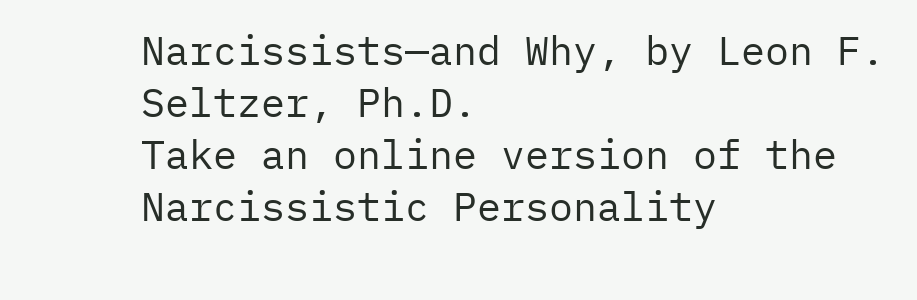Narcissists—and Why, by Leon F. Seltzer, Ph.D.
Take an online version of the Narcissistic Personality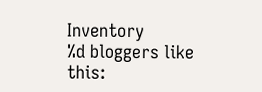Inventory
%d bloggers like this: